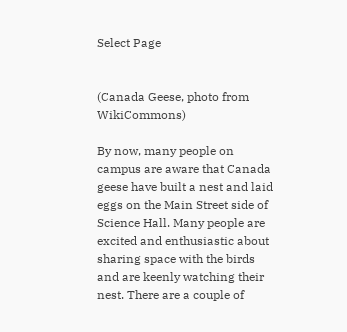Select Page


(Canada Geese, photo from WikiCommons)

By now, many people on campus are aware that Canada geese have built a nest and laid eggs on the Main Street side of Science Hall. Many people are excited and enthusiastic about sharing space with the birds and are keenly watching their nest. There are a couple of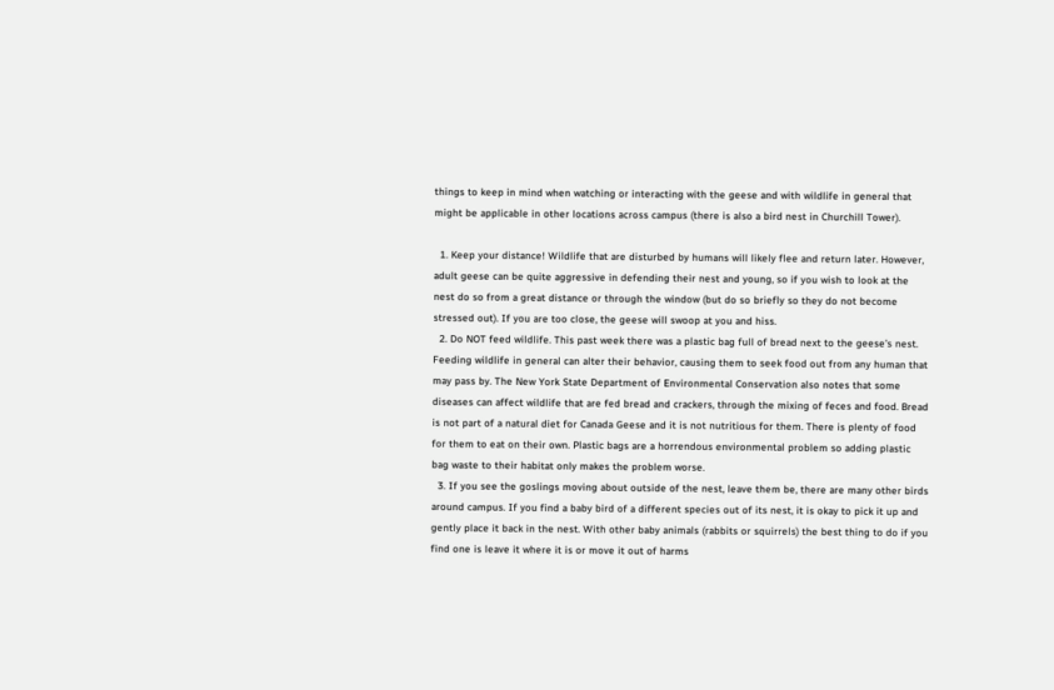things to keep in mind when watching or interacting with the geese and with wildlife in general that might be applicable in other locations across campus (there is also a bird nest in Churchill Tower).

  1. Keep your distance! Wildlife that are disturbed by humans will likely flee and return later. However, adult geese can be quite aggressive in defending their nest and young, so if you wish to look at the nest do so from a great distance or through the window (but do so briefly so they do not become stressed out). If you are too close, the geese will swoop at you and hiss.
  2. Do NOT feed wildlife. This past week there was a plastic bag full of bread next to the geese’s nest. Feeding wildlife in general can alter their behavior, causing them to seek food out from any human that may pass by. The New York State Department of Environmental Conservation also notes that some diseases can affect wildlife that are fed bread and crackers, through the mixing of feces and food. Bread is not part of a natural diet for Canada Geese and it is not nutritious for them. There is plenty of food for them to eat on their own. Plastic bags are a horrendous environmental problem so adding plastic bag waste to their habitat only makes the problem worse.
  3. If you see the goslings moving about outside of the nest, leave them be, there are many other birds around campus. If you find a baby bird of a different species out of its nest, it is okay to pick it up and gently place it back in the nest. With other baby animals (rabbits or squirrels) the best thing to do if you find one is leave it where it is or move it out of harms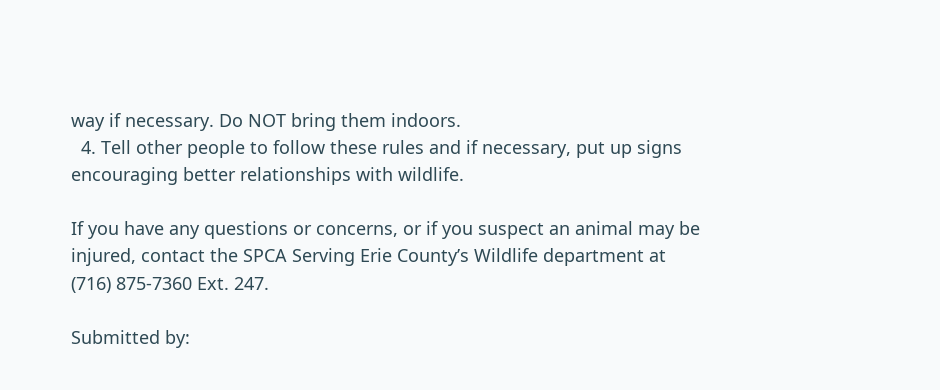way if necessary. Do NOT bring them indoors.
  4. Tell other people to follow these rules and if necessary, put up signs encouraging better relationships with wildlife.

If you have any questions or concerns, or if you suspect an animal may be injured, contact the SPCA Serving Erie County’s Wildlife department at (716) 875-7360 Ext. 247.

Submitted by: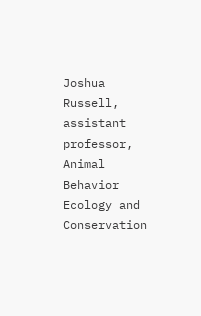Joshua Russell, assistant professor, Animal Behavior Ecology and Conservation